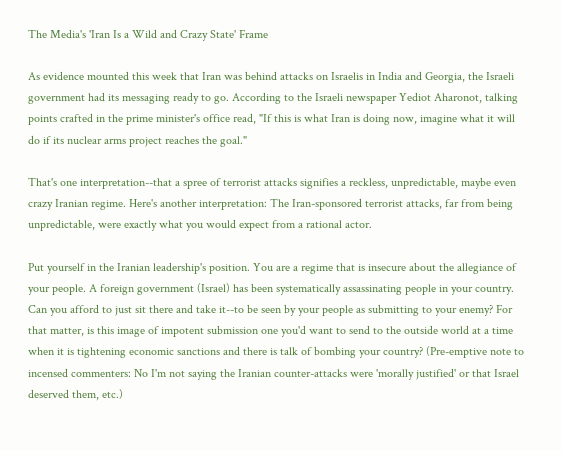The Media's 'Iran Is a Wild and Crazy State' Frame

As evidence mounted this week that Iran was behind attacks on Israelis in India and Georgia, the Israeli government had its messaging ready to go. According to the Israeli newspaper Yediot Aharonot, talking points crafted in the prime minister's office read, "If this is what Iran is doing now, imagine what it will do if its nuclear arms project reaches the goal."

That's one interpretation--that a spree of terrorist attacks signifies a reckless, unpredictable, maybe even crazy Iranian regime. Here's another interpretation: The Iran-sponsored terrorist attacks, far from being unpredictable, were exactly what you would expect from a rational actor.

Put yourself in the Iranian leadership's position. You are a regime that is insecure about the allegiance of your people. A foreign government (Israel) has been systematically assassinating people in your country. Can you afford to just sit there and take it--to be seen by your people as submitting to your enemy? For that matter, is this image of impotent submission one you'd want to send to the outside world at a time when it is tightening economic sanctions and there is talk of bombing your country? (Pre-emptive note to incensed commenters: No I'm not saying the Iranian counter-attacks were 'morally justified' or that Israel deserved them, etc.)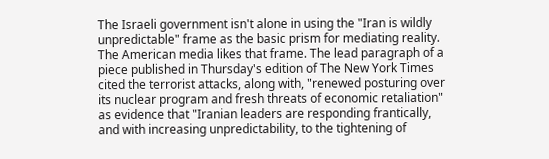The Israeli government isn't alone in using the "Iran is wildly unpredictable" frame as the basic prism for mediating reality. The American media likes that frame. The lead paragraph of a piece published in Thursday's edition of The New York Times cited the terrorist attacks, along with, "renewed posturing over its nuclear program and fresh threats of economic retaliation" as evidence that "Iranian leaders are responding frantically, and with increasing unpredictability, to the tightening of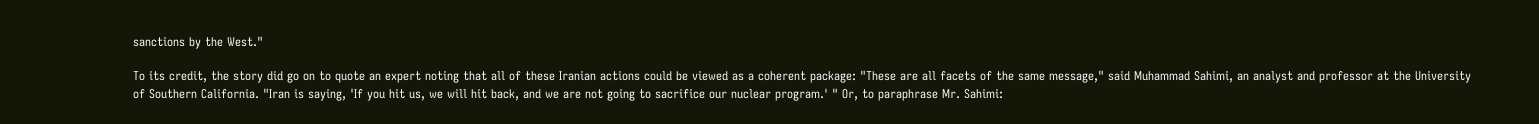sanctions by the West."

To its credit, the story did go on to quote an expert noting that all of these Iranian actions could be viewed as a coherent package: "These are all facets of the same message," said Muhammad Sahimi, an analyst and professor at the University of Southern California. "Iran is saying, 'If you hit us, we will hit back, and we are not going to sacrifice our nuclear program.' " Or, to paraphrase Mr. Sahimi: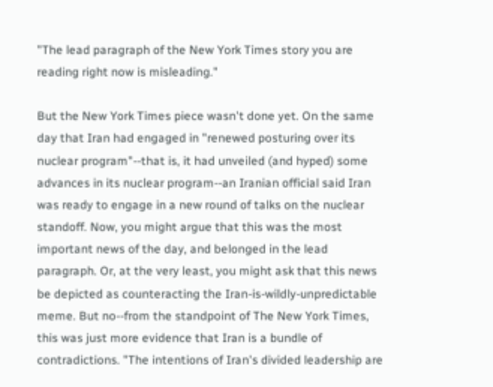"The lead paragraph of the New York Times story you are reading right now is misleading."

But the New York Times piece wasn't done yet. On the same day that Iran had engaged in "renewed posturing over its nuclear program"--that is, it had unveiled (and hyped) some advances in its nuclear program--an Iranian official said Iran was ready to engage in a new round of talks on the nuclear standoff. Now, you might argue that this was the most important news of the day, and belonged in the lead paragraph. Or, at the very least, you might ask that this news be depicted as counteracting the Iran-is-wildly-unpredictable meme. But no--from the standpoint of The New York Times, this was just more evidence that Iran is a bundle of contradictions. "The intentions of Iran's divided leadership are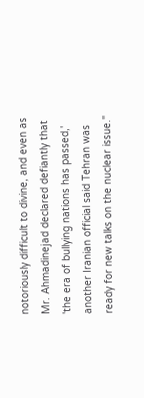notoriously difficult to divine, and even as Mr. Ahmadinejad declared defiantly that 'the era of bullying nations has passed,' another Iranian official said Tehran was ready for new talks on the nuclear issue."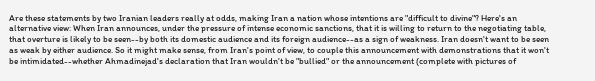Are these statements by two Iranian leaders really at odds, making Iran a nation whose intentions are "difficult to divine"? Here's an alternative view: When Iran announces, under the pressure of intense economic sanctions, that it is willing to return to the negotiating table, that overture is likely to be seen--by both its domestic audience and its foreign audience--as a sign of weakness. Iran doesn't want to be seen as weak by either audience. So it might make sense, from Iran's point of view, to couple this announcement with demonstrations that it won't be intimidated--whether Ahmadinejad's declaration that Iran wouldn't be "bullied" or the announcement (complete with pictures of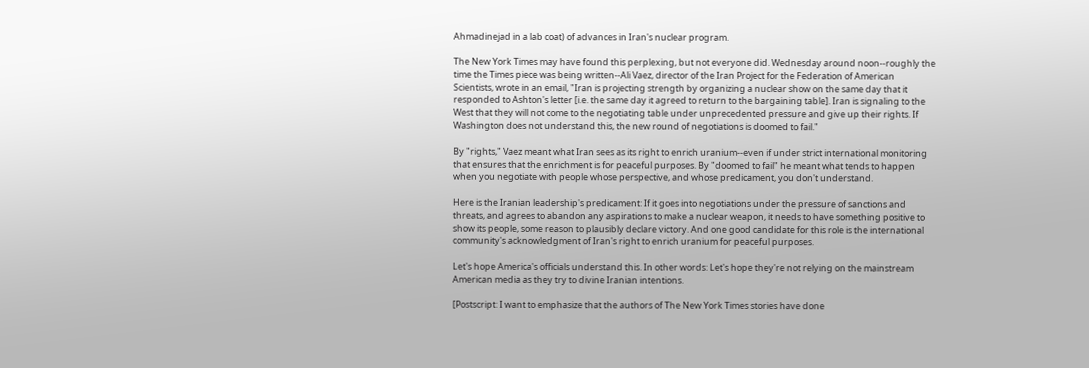Ahmadinejad in a lab coat) of advances in Iran's nuclear program.

The New York Times may have found this perplexing, but not everyone did. Wednesday around noon--roughly the time the Times piece was being written--Ali Vaez, director of the Iran Project for the Federation of American Scientists, wrote in an email, "Iran is projecting strength by organizing a nuclear show on the same day that it responded to Ashton's letter [i.e. the same day it agreed to return to the bargaining table]. Iran is signaling to the West that they will not come to the negotiating table under unprecedented pressure and give up their rights. If Washington does not understand this, the new round of negotiations is doomed to fail."

By "rights," Vaez meant what Iran sees as its right to enrich uranium--even if under strict international monitoring that ensures that the enrichment is for peaceful purposes. By "doomed to fail" he meant what tends to happen when you negotiate with people whose perspective, and whose predicament, you don't understand.

Here is the Iranian leadership's predicament: If it goes into negotiations under the pressure of sanctions and threats, and agrees to abandon any aspirations to make a nuclear weapon, it needs to have something positive to show its people, some reason to plausibly declare victory. And one good candidate for this role is the international community's acknowledgment of Iran's right to enrich uranium for peaceful purposes.

Let's hope America's officials understand this. In other words: Let's hope they're not relying on the mainstream American media as they try to divine Iranian intentions.

[Postscript: I want to emphasize that the authors of The New York Times stories have done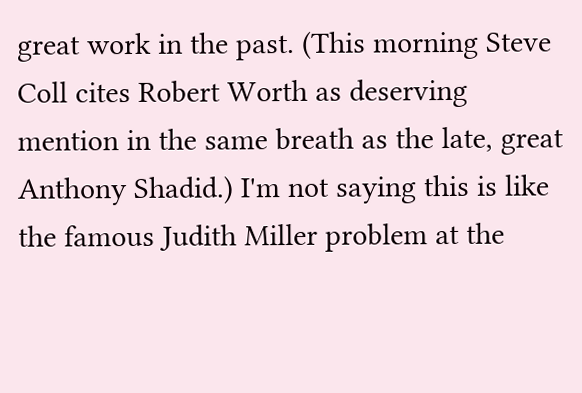great work in the past. (This morning Steve Coll cites Robert Worth as deserving mention in the same breath as the late, great Anthony Shadid.) I'm not saying this is like the famous Judith Miller problem at the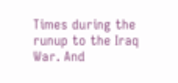Times during the runup to the Iraq War. And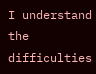I understand the difficulties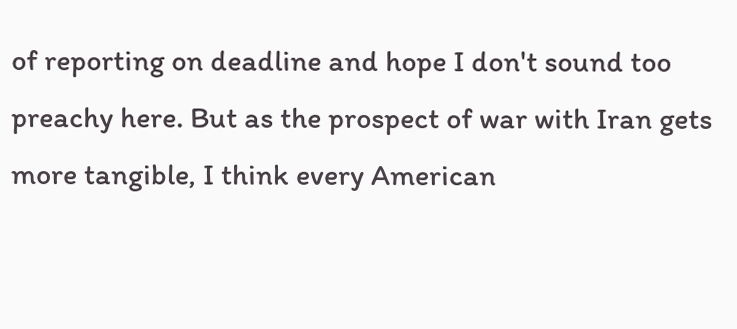of reporting on deadline and hope I don't sound too preachy here. But as the prospect of war with Iran gets more tangible, I think every American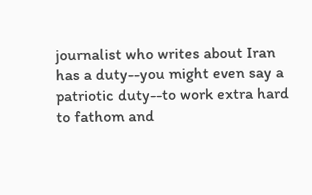journalist who writes about Iran has a duty--you might even say a patriotic duty--to work extra hard to fathom and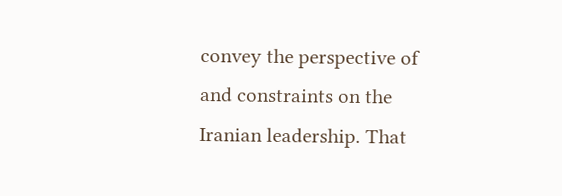convey the perspective of and constraints on the Iranian leadership. That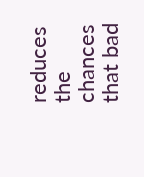reduces the chances that bad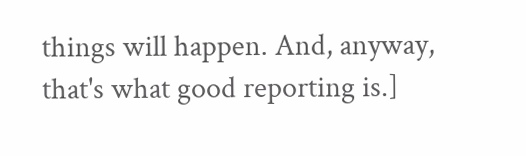things will happen. And, anyway, that's what good reporting is.]